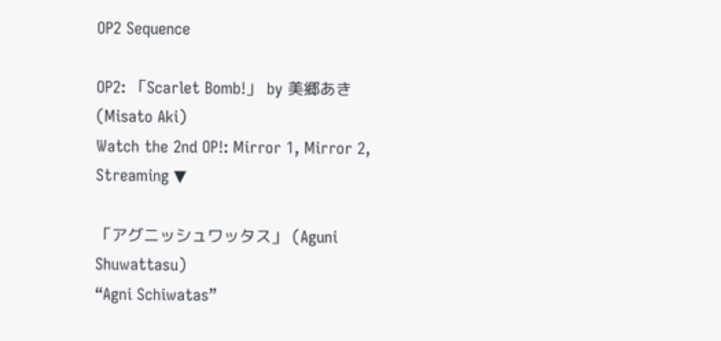OP2 Sequence

OP2: 「Scarlet Bomb!」 by 美郷あき (Misato Aki)
Watch the 2nd OP!: Mirror 1, Mirror 2, Streaming ▼

「アグニッシュワッタス」 (Aguni Shuwattasu)
“Agni Schiwatas”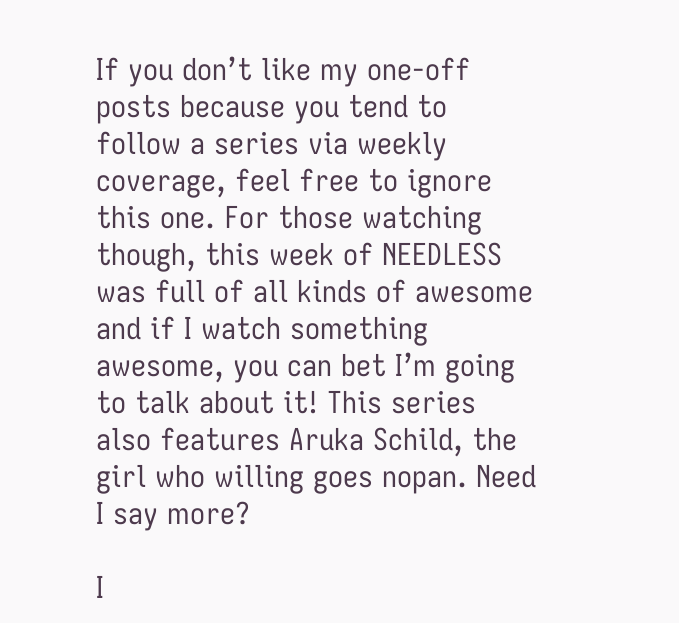If you don’t like my one-off posts because you tend to follow a series via weekly coverage, feel free to ignore this one. For those watching though, this week of NEEDLESS was full of all kinds of awesome and if I watch something awesome, you can bet I’m going to talk about it! This series also features Aruka Schild, the girl who willing goes nopan. Need I say more?

I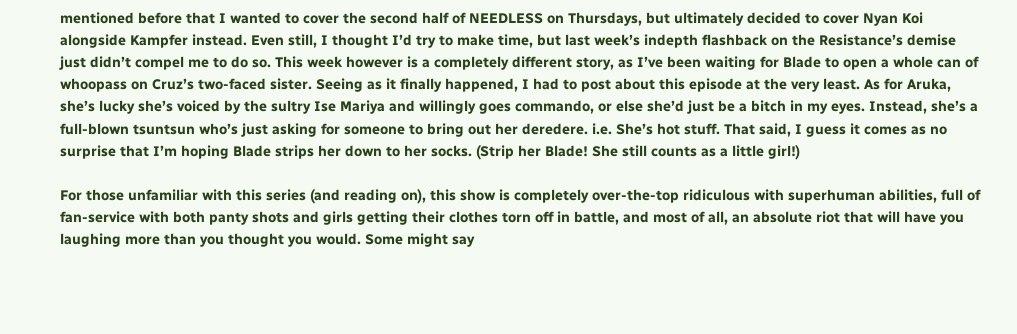mentioned before that I wanted to cover the second half of NEEDLESS on Thursdays, but ultimately decided to cover Nyan Koi alongside Kampfer instead. Even still, I thought I’d try to make time, but last week’s indepth flashback on the Resistance’s demise just didn’t compel me to do so. This week however is a completely different story, as I’ve been waiting for Blade to open a whole can of whoopass on Cruz’s two-faced sister. Seeing as it finally happened, I had to post about this episode at the very least. As for Aruka, she’s lucky she’s voiced by the sultry Ise Mariya and willingly goes commando, or else she’d just be a bitch in my eyes. Instead, she’s a full-blown tsuntsun who’s just asking for someone to bring out her deredere. i.e. She’s hot stuff. That said, I guess it comes as no surprise that I’m hoping Blade strips her down to her socks. (Strip her Blade! She still counts as a little girl!)

For those unfamiliar with this series (and reading on), this show is completely over-the-top ridiculous with superhuman abilities, full of fan-service with both panty shots and girls getting their clothes torn off in battle, and most of all, an absolute riot that will have you laughing more than you thought you would. Some might say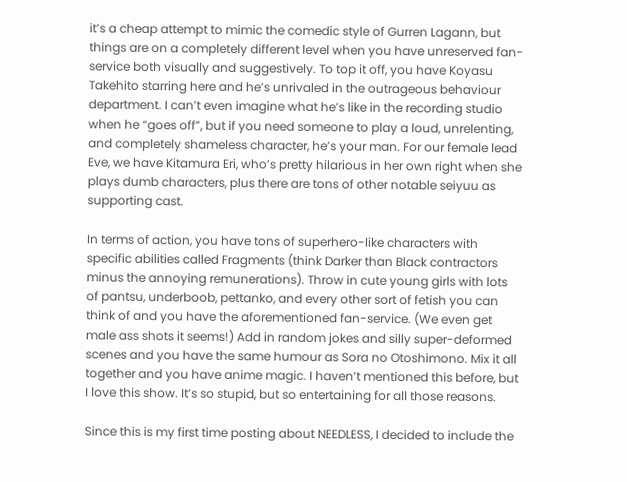it’s a cheap attempt to mimic the comedic style of Gurren Lagann, but things are on a completely different level when you have unreserved fan-service both visually and suggestively. To top it off, you have Koyasu Takehito starring here and he’s unrivaled in the outrageous behaviour department. I can’t even imagine what he’s like in the recording studio when he “goes off”, but if you need someone to play a loud, unrelenting, and completely shameless character, he’s your man. For our female lead Eve, we have Kitamura Eri, who’s pretty hilarious in her own right when she plays dumb characters, plus there are tons of other notable seiyuu as supporting cast.

In terms of action, you have tons of superhero-like characters with specific abilities called Fragments (think Darker than Black contractors minus the annoying remunerations). Throw in cute young girls with lots of pantsu, underboob, pettanko, and every other sort of fetish you can think of and you have the aforementioned fan-service. (We even get male ass shots it seems!) Add in random jokes and silly super-deformed scenes and you have the same humour as Sora no Otoshimono. Mix it all together and you have anime magic. I haven’t mentioned this before, but I love this show. It’s so stupid, but so entertaining for all those reasons.

Since this is my first time posting about NEEDLESS, I decided to include the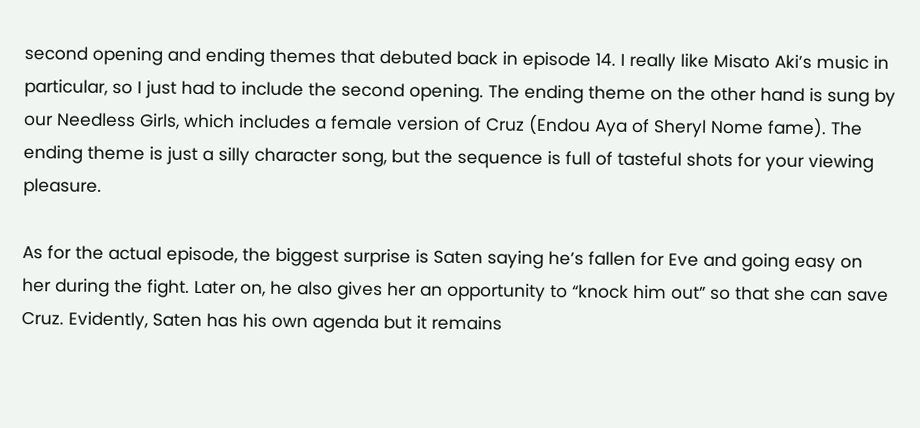second opening and ending themes that debuted back in episode 14. I really like Misato Aki’s music in particular, so I just had to include the second opening. The ending theme on the other hand is sung by our Needless Girls, which includes a female version of Cruz (Endou Aya of Sheryl Nome fame). The ending theme is just a silly character song, but the sequence is full of tasteful shots for your viewing pleasure.

As for the actual episode, the biggest surprise is Saten saying he’s fallen for Eve and going easy on her during the fight. Later on, he also gives her an opportunity to “knock him out” so that she can save Cruz. Evidently, Saten has his own agenda but it remains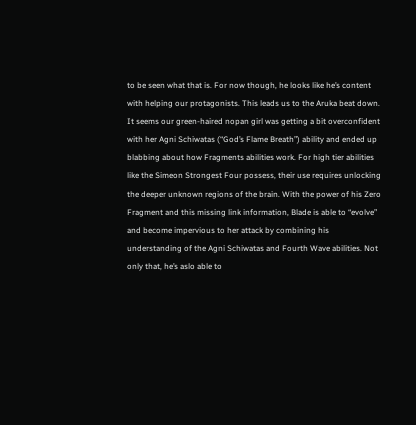to be seen what that is. For now though, he looks like he’s content with helping our protagonists. This leads us to the Aruka beat down. It seems our green-haired nopan girl was getting a bit overconfident with her Agni Schiwatas (“God’s Flame Breath”) ability and ended up blabbing about how Fragments abilities work. For high tier abilities like the Simeon Strongest Four possess, their use requires unlocking the deeper unknown regions of the brain. With the power of his Zero Fragment and this missing link information, Blade is able to “evolve” and become impervious to her attack by combining his understanding of the Agni Schiwatas and Fourth Wave abilities. Not only that, he’s aslo able to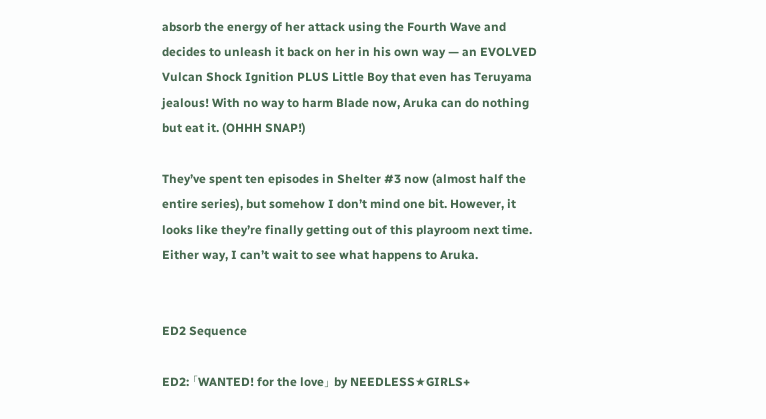absorb the energy of her attack using the Fourth Wave and decides to unleash it back on her in his own way — an EVOLVED Vulcan Shock Ignition PLUS Little Boy that even has Teruyama jealous! With no way to harm Blade now, Aruka can do nothing but eat it. (OHHH SNAP!)

They’ve spent ten episodes in Shelter #3 now (almost half the entire series), but somehow I don’t mind one bit. However, it looks like they’re finally getting out of this playroom next time. Either way, I can’t wait to see what happens to Aruka.


ED2 Sequence

ED2: 「WANTED! for the love」 by NEEDLESS★GIRLS+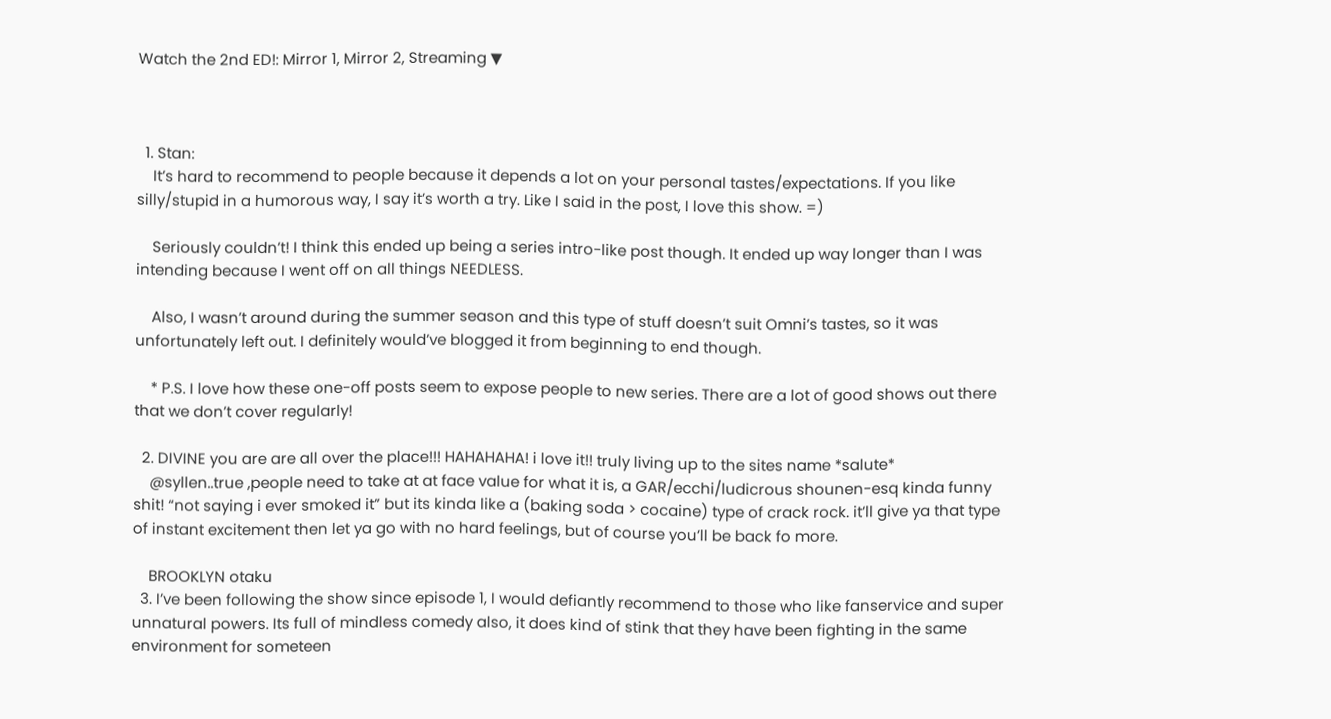Watch the 2nd ED!: Mirror 1, Mirror 2, Streaming ▼



  1. Stan:
    It’s hard to recommend to people because it depends a lot on your personal tastes/expectations. If you like silly/stupid in a humorous way, I say it’s worth a try. Like I said in the post, I love this show. =)

    Seriously couldn’t! I think this ended up being a series intro-like post though. It ended up way longer than I was intending because I went off on all things NEEDLESS.

    Also, I wasn’t around during the summer season and this type of stuff doesn’t suit Omni’s tastes, so it was unfortunately left out. I definitely would’ve blogged it from beginning to end though.

    * P.S. I love how these one-off posts seem to expose people to new series. There are a lot of good shows out there that we don’t cover regularly!

  2. DIVINE you are are all over the place!!! HAHAHAHA! i love it!! truly living up to the sites name *salute*
    @syllen..true ,people need to take at at face value for what it is, a GAR/ecchi/ludicrous shounen-esq kinda funny shit! “not saying i ever smoked it” but its kinda like a (baking soda > cocaine) type of crack rock. it’ll give ya that type of instant excitement then let ya go with no hard feelings, but of course you’ll be back fo more.

    BROOKLYN otaku
  3. I’ve been following the show since episode 1, I would defiantly recommend to those who like fanservice and super unnatural powers. Its full of mindless comedy also, it does kind of stink that they have been fighting in the same environment for someteen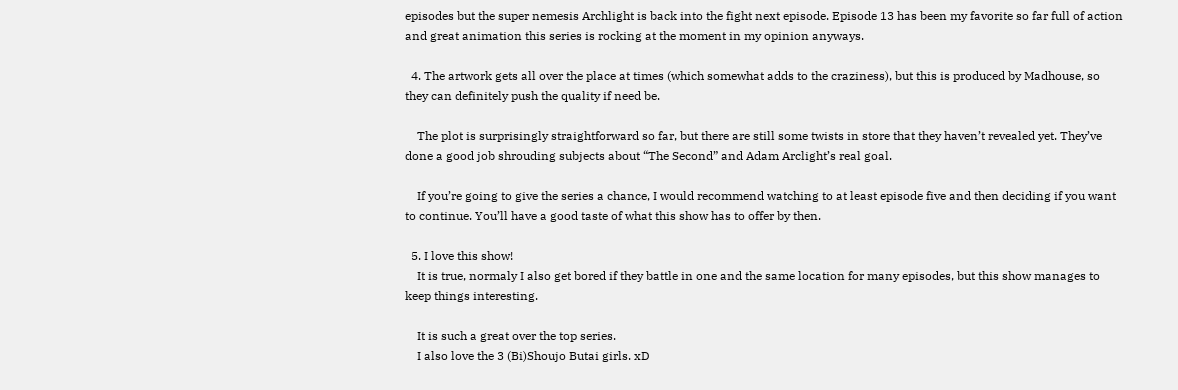episodes but the super nemesis Archlight is back into the fight next episode. Episode 13 has been my favorite so far full of action and great animation this series is rocking at the moment in my opinion anyways.

  4. The artwork gets all over the place at times (which somewhat adds to the craziness), but this is produced by Madhouse, so they can definitely push the quality if need be.

    The plot is surprisingly straightforward so far, but there are still some twists in store that they haven’t revealed yet. They’ve done a good job shrouding subjects about “The Second” and Adam Arclight’s real goal.

    If you’re going to give the series a chance, I would recommend watching to at least episode five and then deciding if you want to continue. You’ll have a good taste of what this show has to offer by then.

  5. I love this show!
    It is true, normaly I also get bored if they battle in one and the same location for many episodes, but this show manages to keep things interesting.

    It is such a great over the top series.
    I also love the 3 (Bi)Shoujo Butai girls. xD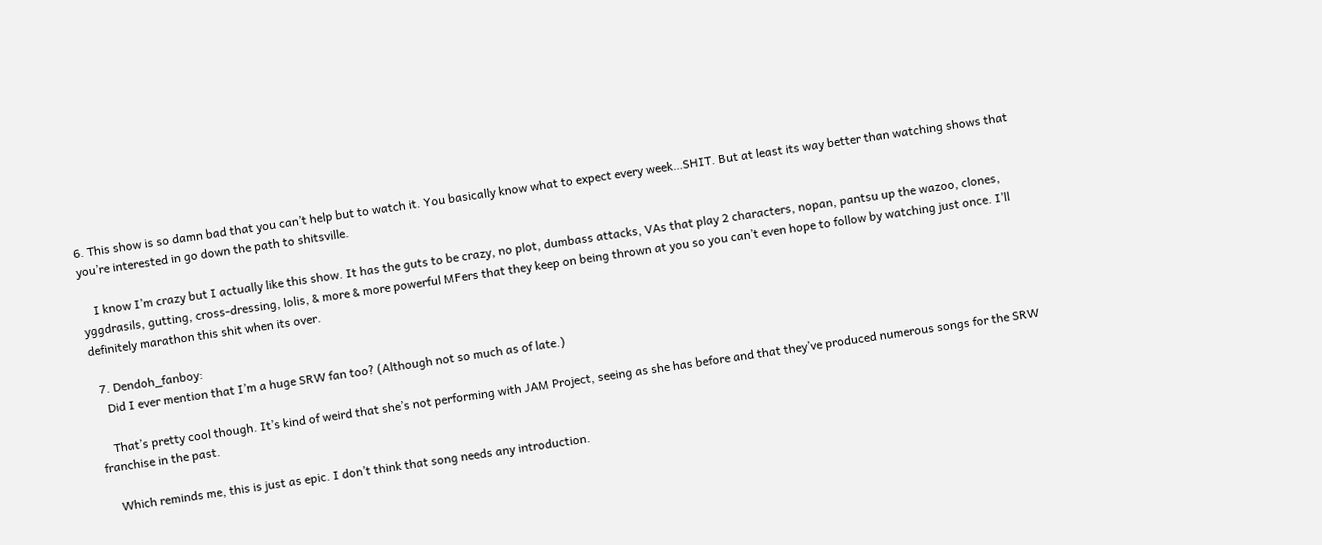6. This show is so damn bad that you can’t help but to watch it. You basically know what to expect every week…SHIT. But at least its way better than watching shows that you’re interested in go down the path to shitsville.

    I know I’m crazy but I actually like this show. It has the guts to be crazy, no plot, dumbass attacks, VAs that play 2 characters, nopan, pantsu up the wazoo, clones, yggdrasils, gutting, cross-dressing, lolis, & more & more powerful MFers that they keep on being thrown at you so you can’t even hope to follow by watching just once. I’ll definitely marathon this shit when its over.

  7. Dendoh_fanboy:
    Did I ever mention that I’m a huge SRW fan too? (Although not so much as of late.)

    That’s pretty cool though. It’s kind of weird that she’s not performing with JAM Project, seeing as she has before and that they’ve produced numerous songs for the SRW franchise in the past.

    Which reminds me, this is just as epic. I don’t think that song needs any introduction.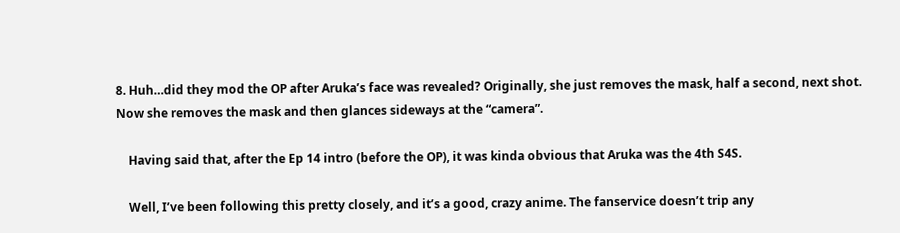8. Huh…did they mod the OP after Aruka’s face was revealed? Originally, she just removes the mask, half a second, next shot. Now she removes the mask and then glances sideways at the “camera”.

    Having said that, after the Ep 14 intro (before the OP), it was kinda obvious that Aruka was the 4th S4S.

    Well, I’ve been following this pretty closely, and it’s a good, crazy anime. The fanservice doesn’t trip any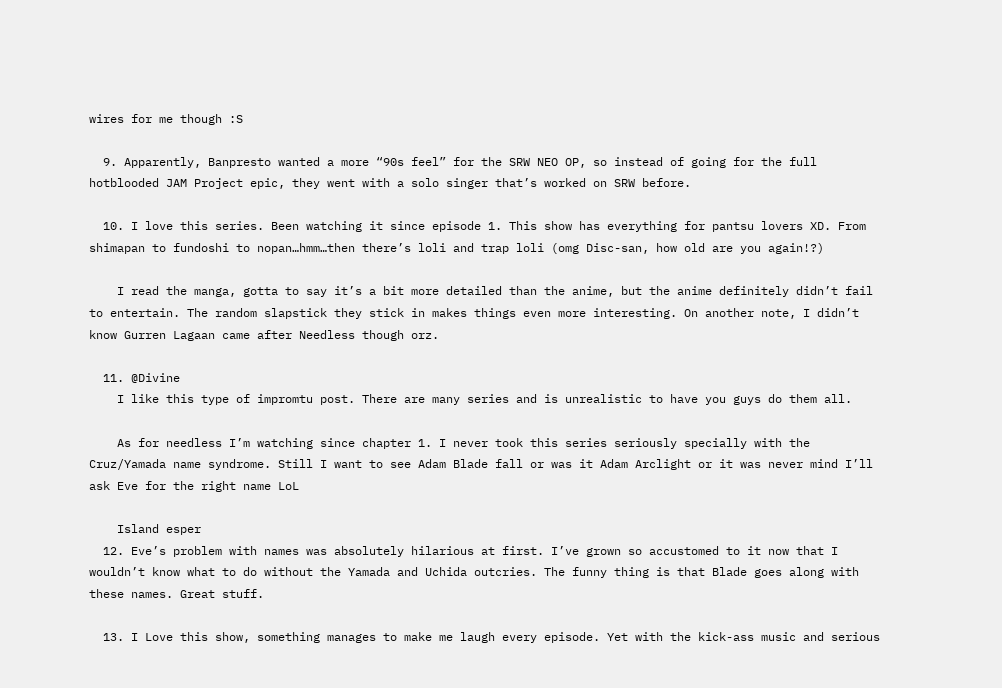wires for me though :S

  9. Apparently, Banpresto wanted a more “90s feel” for the SRW NEO OP, so instead of going for the full hotblooded JAM Project epic, they went with a solo singer that’s worked on SRW before.

  10. I love this series. Been watching it since episode 1. This show has everything for pantsu lovers XD. From shimapan to fundoshi to nopan…hmm…then there’s loli and trap loli (omg Disc-san, how old are you again!?)

    I read the manga, gotta to say it’s a bit more detailed than the anime, but the anime definitely didn’t fail to entertain. The random slapstick they stick in makes things even more interesting. On another note, I didn’t know Gurren Lagaan came after Needless though orz.

  11. @Divine
    I like this type of impromtu post. There are many series and is unrealistic to have you guys do them all.

    As for needless I’m watching since chapter 1. I never took this series seriously specially with the Cruz/Yamada name syndrome. Still I want to see Adam Blade fall or was it Adam Arclight or it was never mind I’ll ask Eve for the right name LoL

    Island esper
  12. Eve’s problem with names was absolutely hilarious at first. I’ve grown so accustomed to it now that I wouldn’t know what to do without the Yamada and Uchida outcries. The funny thing is that Blade goes along with these names. Great stuff.

  13. I Love this show, something manages to make me laugh every episode. Yet with the kick-ass music and serious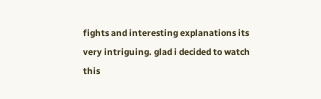fights and interesting explanations its very intriguing. glad i decided to watch this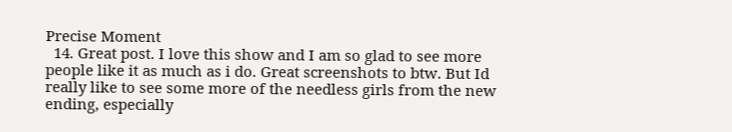Precise Moment
  14. Great post. I love this show and I am so glad to see more people like it as much as i do. Great screenshots to btw. But Id really like to see some more of the needless girls from the new ending, especially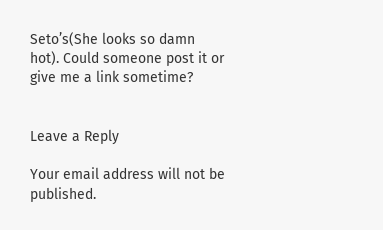Seto’s(She looks so damn hot). Could someone post it or give me a link sometime?


Leave a Reply

Your email address will not be published.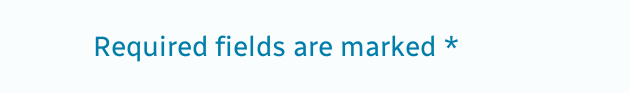Required fields are marked *